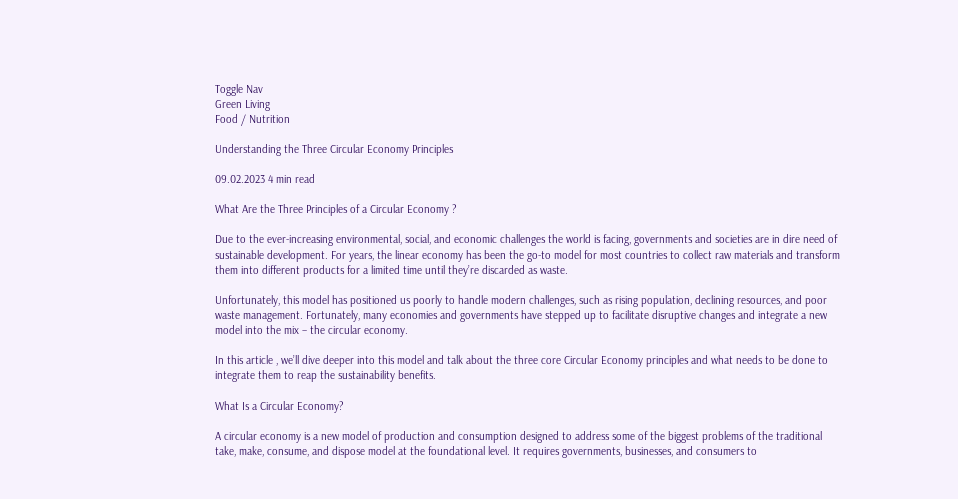Toggle Nav
Green Living
Food / Nutrition

Understanding the Three Circular Economy Principles

09.02.2023 4 min read

What Are the Three Principles of a Circular Economy ?

Due to the ever-increasing environmental, social, and economic challenges the world is facing, governments and societies are in dire need of sustainable development. For years, the linear economy has been the go-to model for most countries to collect raw materials and transform them into different products for a limited time until they’re discarded as waste.

Unfortunately, this model has positioned us poorly to handle modern challenges, such as rising population, declining resources, and poor waste management. Fortunately, many economies and governments have stepped up to facilitate disruptive changes and integrate a new model into the mix – the circular economy.

In this article , we’ll dive deeper into this model and talk about the three core Circular Economy principles and what needs to be done to integrate them to reap the sustainability benefits.

What Is a Circular Economy?

A circular economy is a new model of production and consumption designed to address some of the biggest problems of the traditional take, make, consume, and dispose model at the foundational level. It requires governments, businesses, and consumers to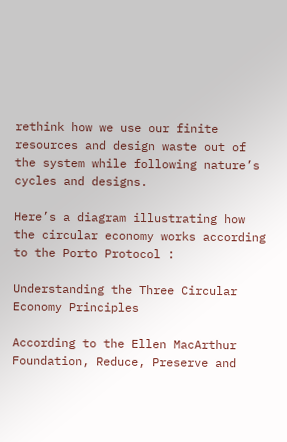rethink how we use our finite resources and design waste out of the system while following nature’s cycles and designs.

Here’s a diagram illustrating how the circular economy works according to the Porto Protocol :

Understanding the Three Circular Economy Principles

According to the Ellen MacArthur Foundation, Reduce, Preserve and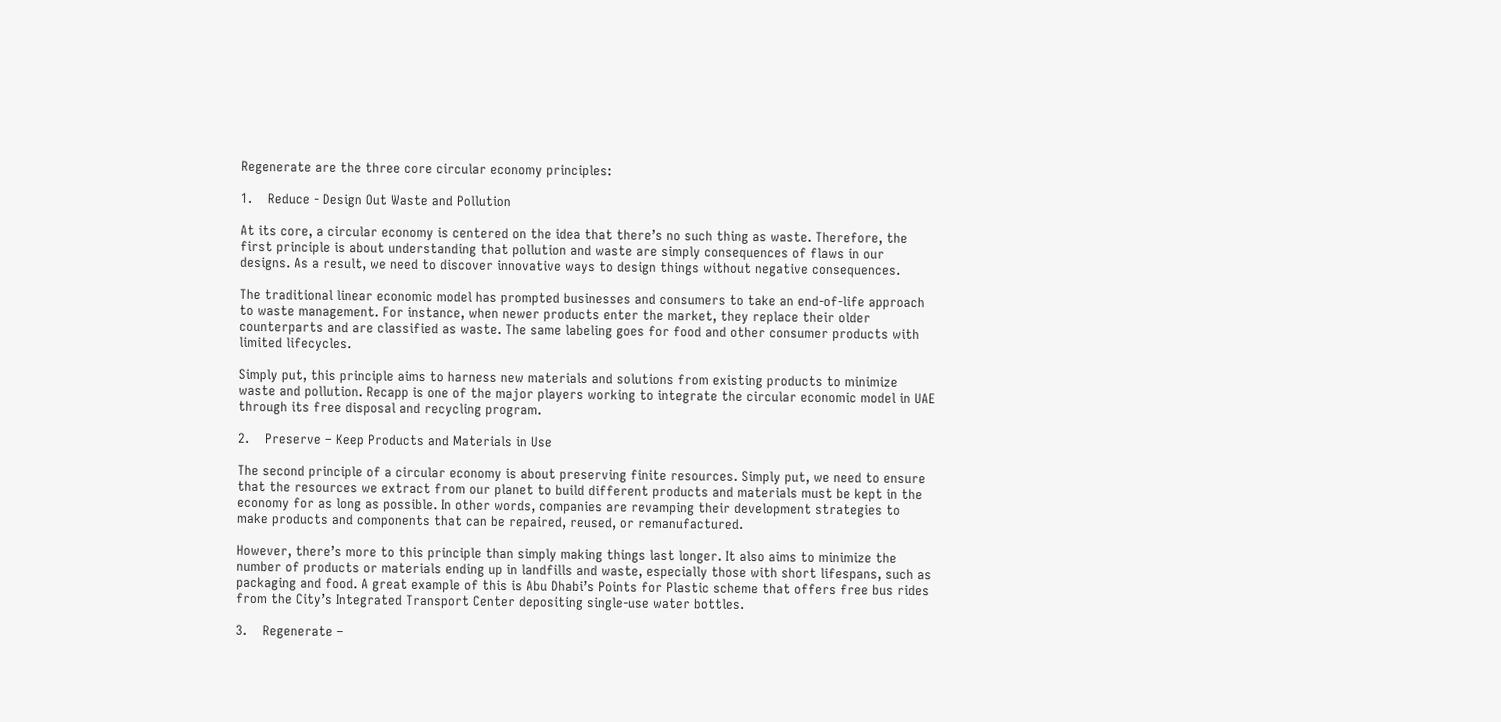Regenerate are the three core circular economy principles:

1.    Reduce - Design Out Waste and Pollution

At its core, a circular economy is centered on the idea that there’s no such thing as waste. Therefore, the first principle is about understanding that pollution and waste are simply consequences of flaws in our designs. As a result, we need to discover innovative ways to design things without negative consequences.

The traditional linear economic model has prompted businesses and consumers to take an end-of-life approach to waste management. For instance, when newer products enter the market, they replace their older counterparts and are classified as waste. The same labeling goes for food and other consumer products with limited lifecycles.

Simply put, this principle aims to harness new materials and solutions from existing products to minimize waste and pollution. Recapp is one of the major players working to integrate the circular economic model in UAE through its free disposal and recycling program.

2.    Preserve – Keep Products and Materials in Use

The second principle of a circular economy is about preserving finite resources. Simply put, we need to ensure that the resources we extract from our planet to build different products and materials must be kept in the economy for as long as possible. In other words, companies are revamping their development strategies to make products and components that can be repaired, reused, or remanufactured.

However, there’s more to this principle than simply making things last longer. It also aims to minimize the number of products or materials ending up in landfills and waste, especially those with short lifespans, such as packaging and food. A great example of this is Abu Dhabi’s Points for Plastic scheme that offers free bus rides from the City’s Integrated Transport Center depositing single-use water bottles.

3.    Regenerate –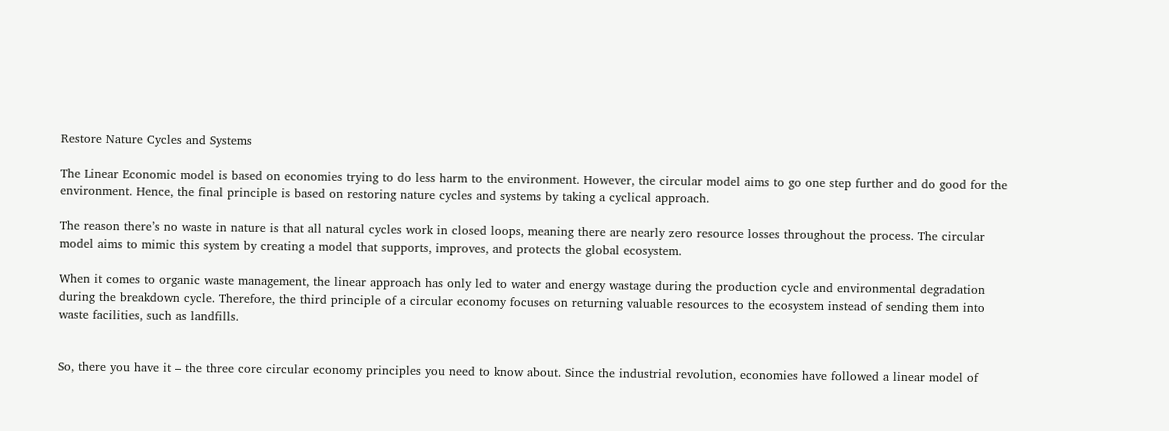Restore Nature Cycles and Systems

The Linear Economic model is based on economies trying to do less harm to the environment. However, the circular model aims to go one step further and do good for the environment. Hence, the final principle is based on restoring nature cycles and systems by taking a cyclical approach.

The reason there’s no waste in nature is that all natural cycles work in closed loops, meaning there are nearly zero resource losses throughout the process. The circular model aims to mimic this system by creating a model that supports, improves, and protects the global ecosystem.

When it comes to organic waste management, the linear approach has only led to water and energy wastage during the production cycle and environmental degradation during the breakdown cycle. Therefore, the third principle of a circular economy focuses on returning valuable resources to the ecosystem instead of sending them into waste facilities, such as landfills.


So, there you have it – the three core circular economy principles you need to know about. Since the industrial revolution, economies have followed a linear model of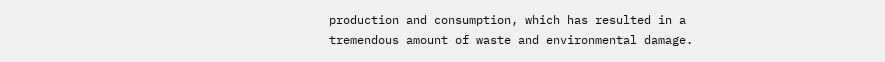production and consumption, which has resulted in a tremendous amount of waste and environmental damage.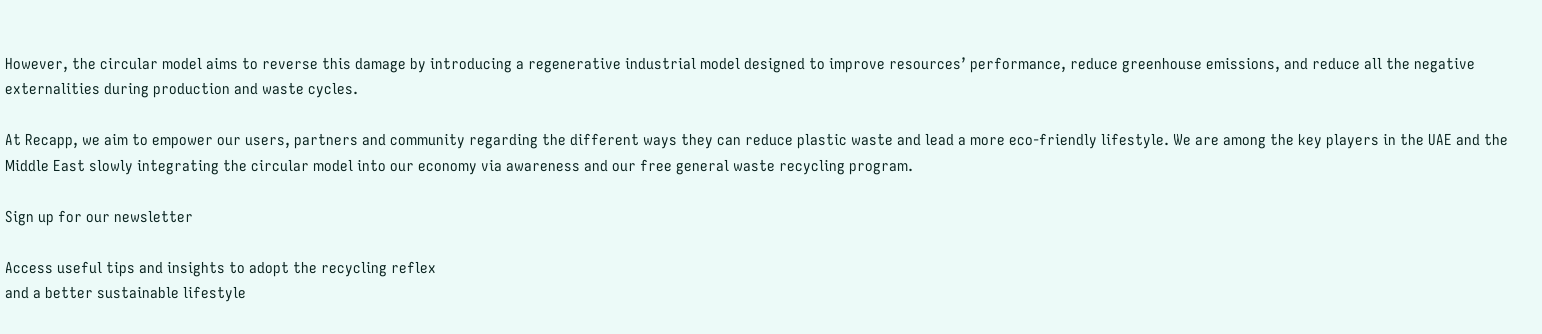However, the circular model aims to reverse this damage by introducing a regenerative industrial model designed to improve resources’ performance, reduce greenhouse emissions, and reduce all the negative externalities during production and waste cycles.

At Recapp, we aim to empower our users, partners and community regarding the different ways they can reduce plastic waste and lead a more eco-friendly lifestyle. We are among the key players in the UAE and the Middle East slowly integrating the circular model into our economy via awareness and our free general waste recycling program.

Sign up for our newsletter

Access useful tips and insights to adopt the recycling reflex
and a better sustainable lifestyle